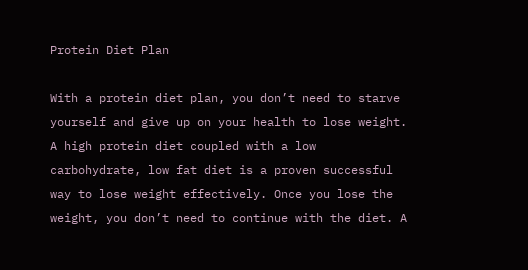Protein Diet Plan

With a protein diet plan, you don’t need to starve yourself and give up on your health to lose weight. A high protein diet coupled with a low carbohydrate, low fat diet is a proven successful way to lose weight effectively. Once you lose the weight, you don’t need to continue with the diet. A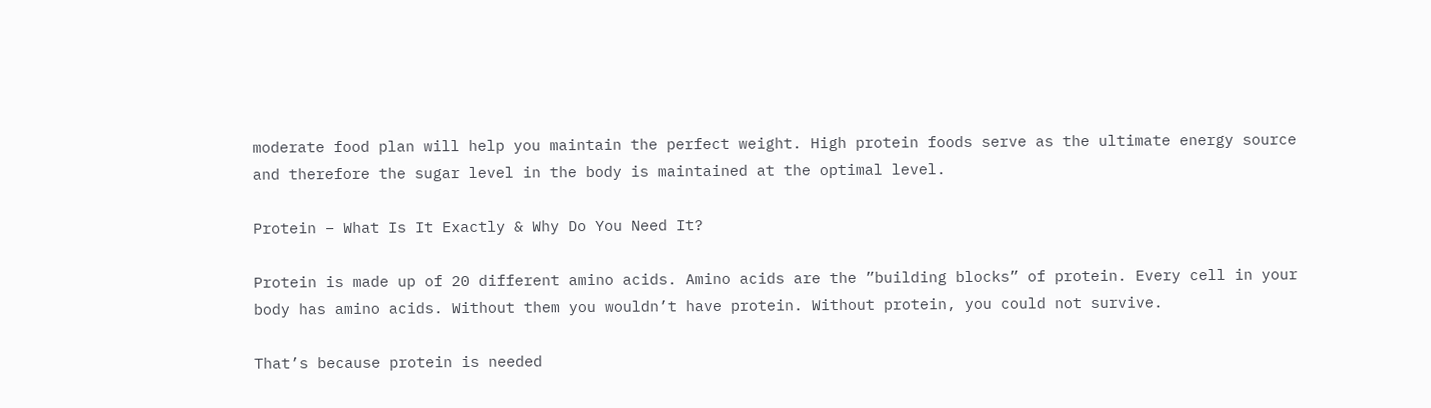moderate food plan will help you maintain the perfect weight. High protein foods serve as the ultimate energy source and therefore the sugar level in the body is maintained at the optimal level.

Protein – What Is It Exactly & Why Do You Need It?

Protein is made up of 20 different amino acids. Amino acids are the ”building blocks” of protein. Every cell in your body has amino acids. Without them you wouldn’t have protein. Without protein, you could not survive.

That’s because protein is needed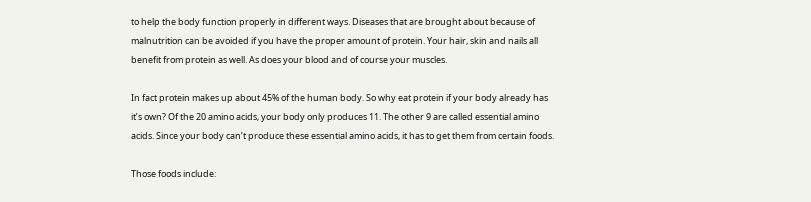to help the body function properly in different ways. Diseases that are brought about because of malnutrition can be avoided if you have the proper amount of protein. Your hair, skin and nails all benefit from protein as well. As does your blood and of course your muscles.

In fact protein makes up about 45% of the human body. So why eat protein if your body already has it’s own? Of the 20 amino acids, your body only produces 11. The other 9 are called essential amino acids. Since your body can’t produce these essential amino acids, it has to get them from certain foods.

Those foods include: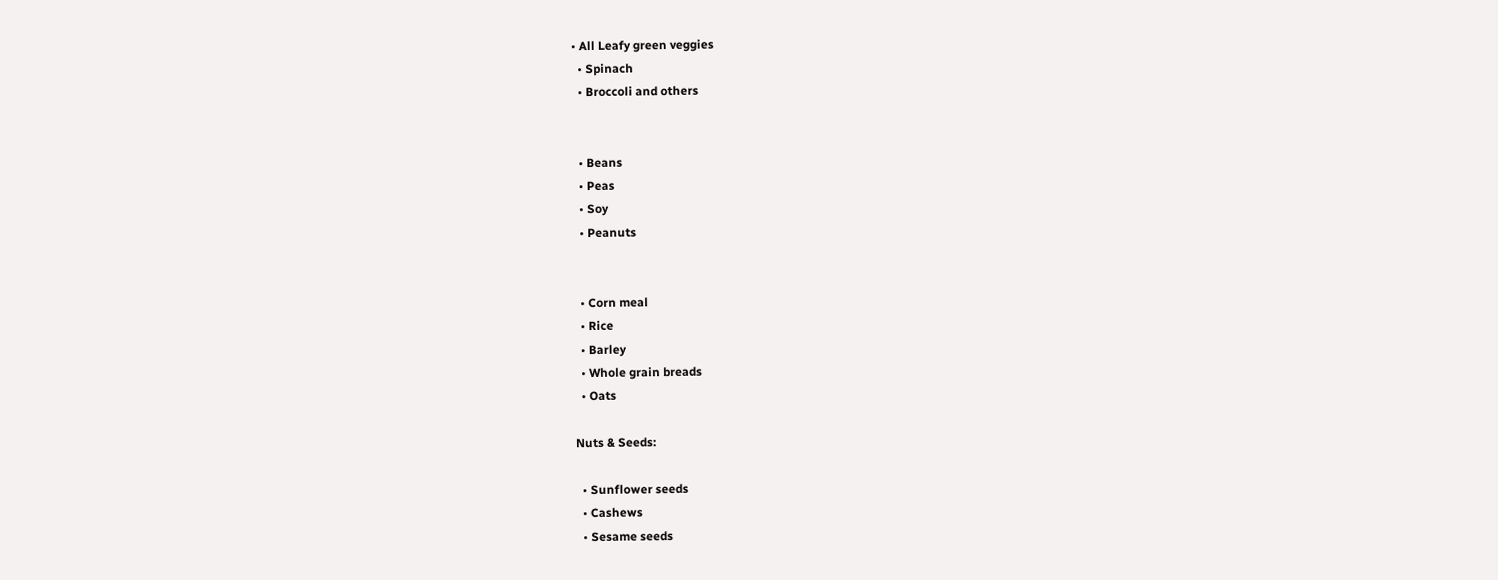• All Leafy green veggies
  • Spinach
  • Broccoli and others


  • Beans
  • Peas
  • Soy
  • Peanuts


  • Corn meal
  • Rice
  • Barley
  • Whole grain breads
  • Oats

Nuts & Seeds:

  • Sunflower seeds
  • Cashews
  • Sesame seeds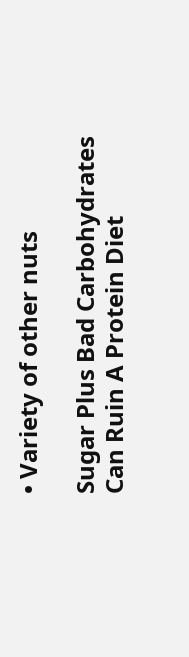• Variety of other nuts

Sugar Plus Bad Carbohydrates Can Ruin A Protein Diet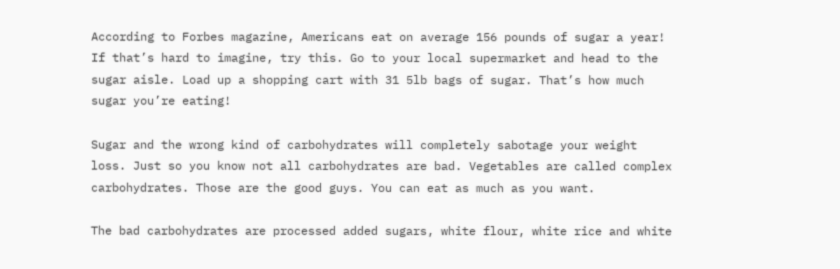According to Forbes magazine, Americans eat on average 156 pounds of sugar a year! If that’s hard to imagine, try this. Go to your local supermarket and head to the sugar aisle. Load up a shopping cart with 31 5lb bags of sugar. That’s how much sugar you’re eating!

Sugar and the wrong kind of carbohydrates will completely sabotage your weight loss. Just so you know not all carbohydrates are bad. Vegetables are called complex carbohydrates. Those are the good guys. You can eat as much as you want.

The bad carbohydrates are processed added sugars, white flour, white rice and white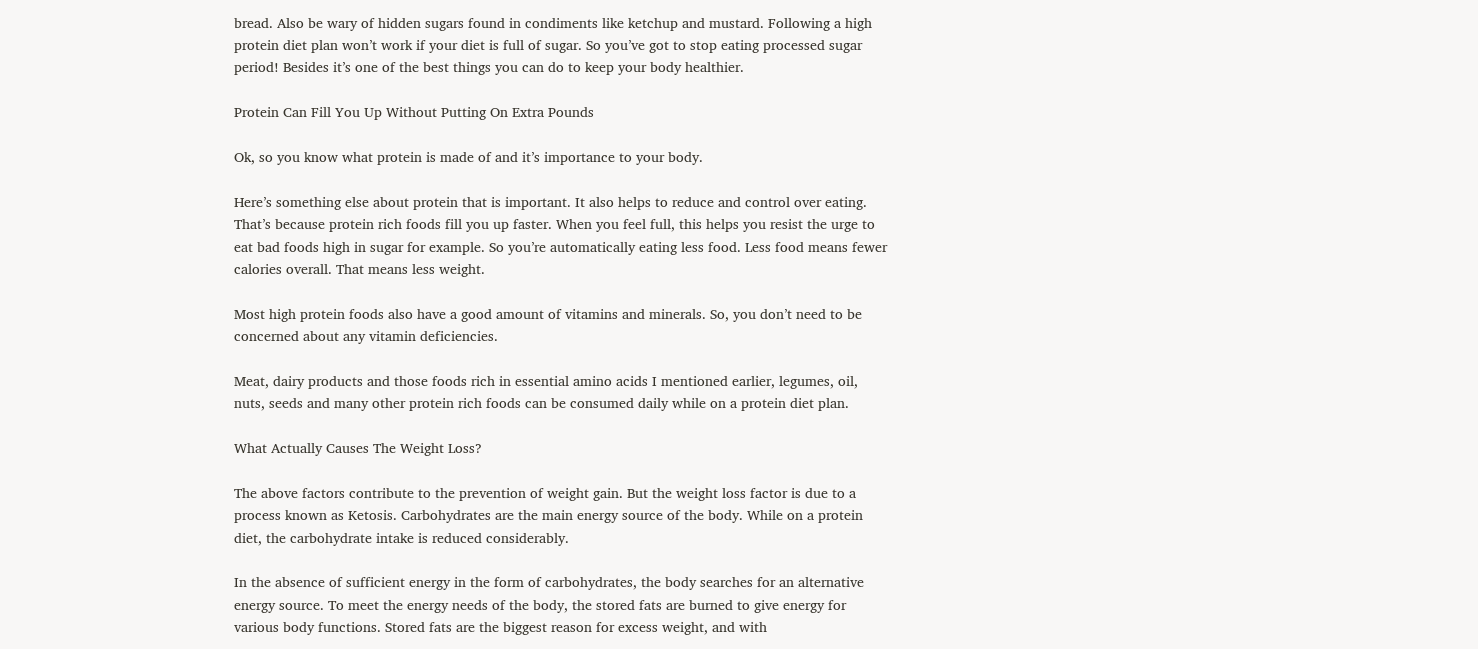bread. Also be wary of hidden sugars found in condiments like ketchup and mustard. Following a high protein diet plan won’t work if your diet is full of sugar. So you’ve got to stop eating processed sugar period! Besides it’s one of the best things you can do to keep your body healthier.

Protein Can Fill You Up Without Putting On Extra Pounds

Ok, so you know what protein is made of and it’s importance to your body.

Here’s something else about protein that is important. It also helps to reduce and control over eating. That’s because protein rich foods fill you up faster. When you feel full, this helps you resist the urge to eat bad foods high in sugar for example. So you’re automatically eating less food. Less food means fewer calories overall. That means less weight.

Most high protein foods also have a good amount of vitamins and minerals. So, you don’t need to be concerned about any vitamin deficiencies.

Meat, dairy products and those foods rich in essential amino acids I mentioned earlier, legumes, oil, nuts, seeds and many other protein rich foods can be consumed daily while on a protein diet plan.

What Actually Causes The Weight Loss?

The above factors contribute to the prevention of weight gain. But the weight loss factor is due to a process known as Ketosis. Carbohydrates are the main energy source of the body. While on a protein diet, the carbohydrate intake is reduced considerably.

In the absence of sufficient energy in the form of carbohydrates, the body searches for an alternative energy source. To meet the energy needs of the body, the stored fats are burned to give energy for various body functions. Stored fats are the biggest reason for excess weight, and with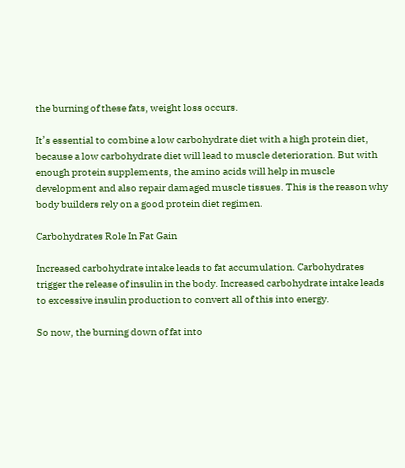the burning of these fats, weight loss occurs.

It’s essential to combine a low carbohydrate diet with a high protein diet, because a low carbohydrate diet will lead to muscle deterioration. But with enough protein supplements, the amino acids will help in muscle development and also repair damaged muscle tissues. This is the reason why body builders rely on a good protein diet regimen.

Carbohydrates Role In Fat Gain

Increased carbohydrate intake leads to fat accumulation. Carbohydrates trigger the release of insulin in the body. Increased carbohydrate intake leads to excessive insulin production to convert all of this into energy.

So now, the burning down of fat into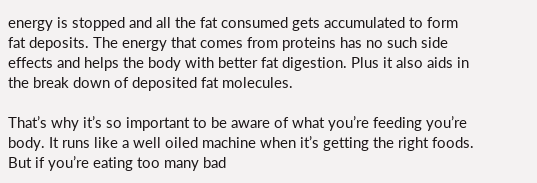energy is stopped and all the fat consumed gets accumulated to form fat deposits. The energy that comes from proteins has no such side effects and helps the body with better fat digestion. Plus it also aids in the break down of deposited fat molecules.

That’s why it’s so important to be aware of what you’re feeding you’re body. It runs like a well oiled machine when it’s getting the right foods. But if you’re eating too many bad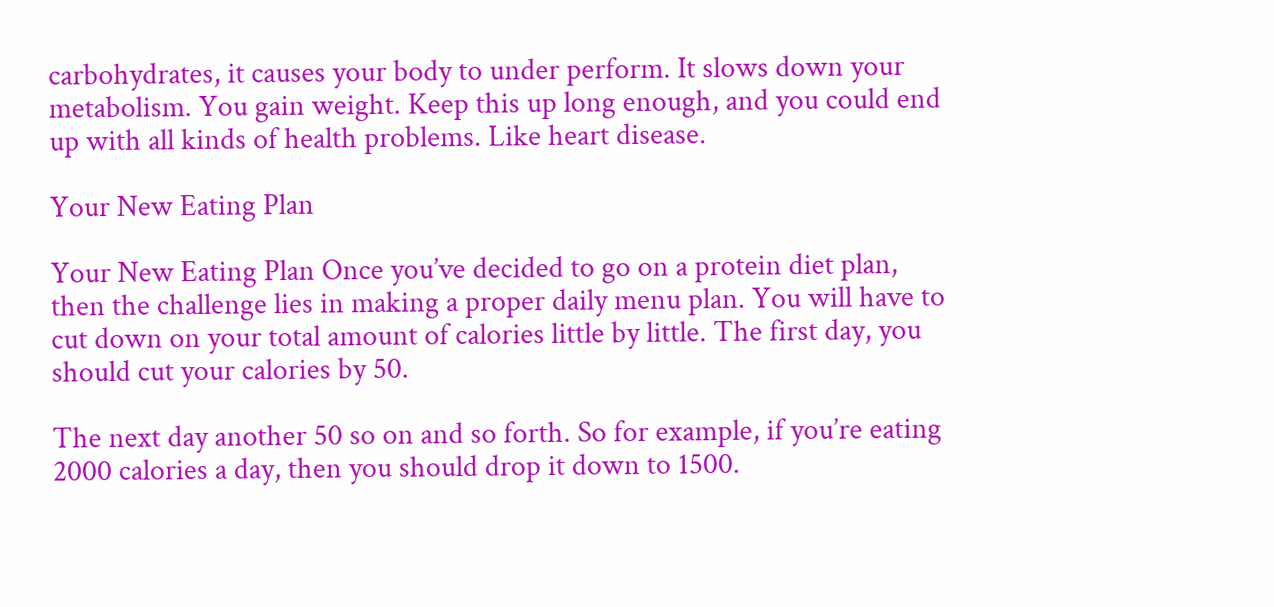carbohydrates, it causes your body to under perform. It slows down your metabolism. You gain weight. Keep this up long enough, and you could end up with all kinds of health problems. Like heart disease.

Your New Eating Plan

Your New Eating Plan Once you’ve decided to go on a protein diet plan, then the challenge lies in making a proper daily menu plan. You will have to cut down on your total amount of calories little by little. The first day, you should cut your calories by 50.

The next day another 50 so on and so forth. So for example, if you’re eating 2000 calories a day, then you should drop it down to 1500.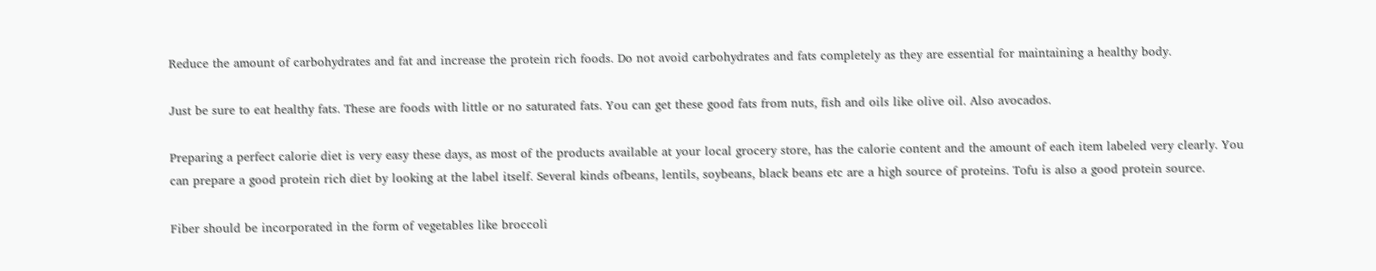Reduce the amount of carbohydrates and fat and increase the protein rich foods. Do not avoid carbohydrates and fats completely as they are essential for maintaining a healthy body.

Just be sure to eat healthy fats. These are foods with little or no saturated fats. You can get these good fats from nuts, fish and oils like olive oil. Also avocados.

Preparing a perfect calorie diet is very easy these days, as most of the products available at your local grocery store, has the calorie content and the amount of each item labeled very clearly. You can prepare a good protein rich diet by looking at the label itself. Several kinds ofbeans, lentils, soybeans, black beans etc are a high source of proteins. Tofu is also a good protein source.

Fiber should be incorporated in the form of vegetables like broccoli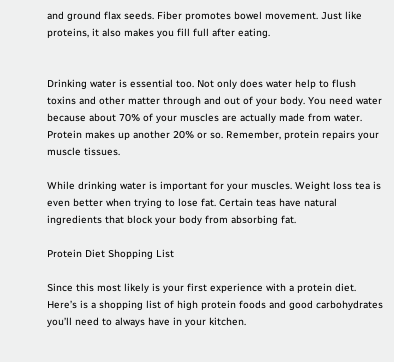and ground flax seeds. Fiber promotes bowel movement. Just like proteins, it also makes you fill full after eating.


Drinking water is essential too. Not only does water help to flush toxins and other matter through and out of your body. You need water because about 70% of your muscles are actually made from water. Protein makes up another 20% or so. Remember, protein repairs your muscle tissues.

While drinking water is important for your muscles. Weight loss tea is even better when trying to lose fat. Certain teas have natural ingredients that block your body from absorbing fat.

Protein Diet Shopping List

Since this most likely is your first experience with a protein diet. Here’s is a shopping list of high protein foods and good carbohydrates you’ll need to always have in your kitchen.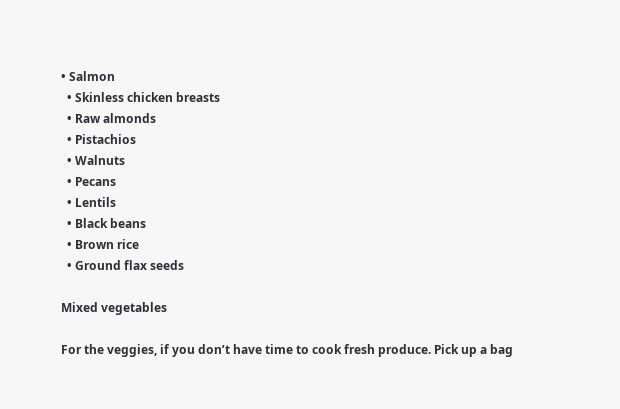• Salmon
  • Skinless chicken breasts
  • Raw almonds
  • Pistachios
  • Walnuts
  • Pecans
  • Lentils
  • Black beans
  • Brown rice
  • Ground flax seeds

Mixed vegetables

For the veggies, if you don’t have time to cook fresh produce. Pick up a bag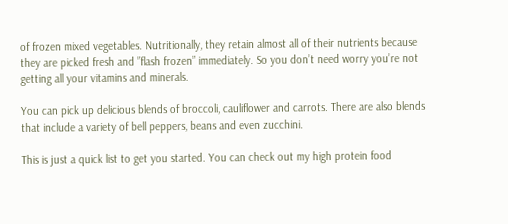of frozen mixed vegetables. Nutritionally, they retain almost all of their nutrients because they are picked fresh and ”flash frozen” immediately. So you don’t need worry you’re not getting all your vitamins and minerals.

You can pick up delicious blends of broccoli, cauliflower and carrots. There are also blends that include a variety of bell peppers, beans and even zucchini.

This is just a quick list to get you started. You can check out my high protein food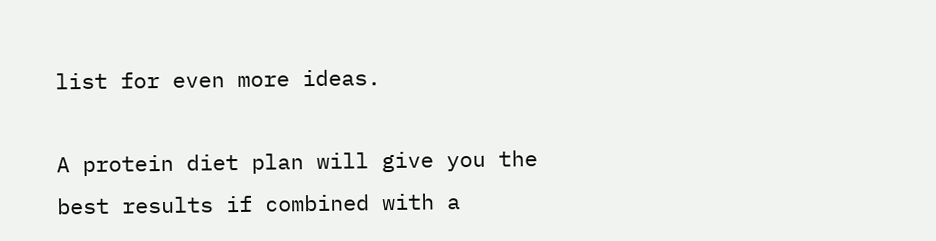list for even more ideas.

A protein diet plan will give you the best results if combined with a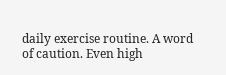daily exercise routine. A word of caution. Even high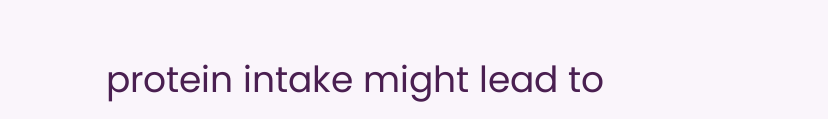protein intake might lead to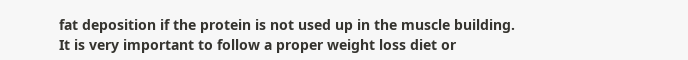fat deposition if the protein is not used up in the muscle building. It is very important to follow a proper weight loss diet or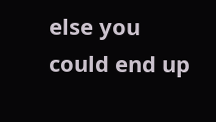else you could end up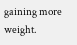gaining more weight.